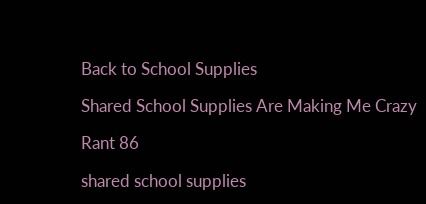Back to School Supplies

Shared School Supplies Are Making Me Crazy

Rant 86

shared school supplies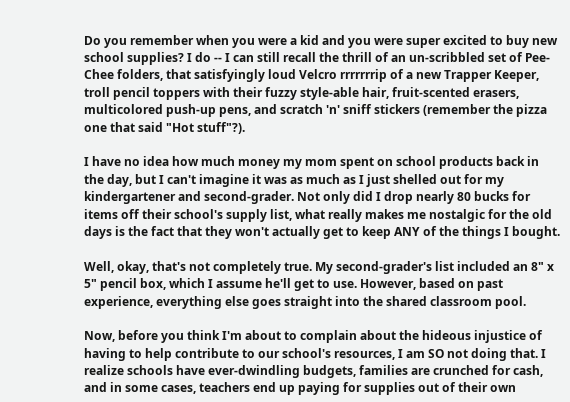Do you remember when you were a kid and you were super excited to buy new school supplies? I do -- I can still recall the thrill of an un-scribbled set of Pee-Chee folders, that satisfyingly loud Velcro rrrrrrrip of a new Trapper Keeper, troll pencil toppers with their fuzzy style-able hair, fruit-scented erasers, multicolored push-up pens, and scratch 'n' sniff stickers (remember the pizza one that said "Hot stuff"?).

I have no idea how much money my mom spent on school products back in the day, but I can't imagine it was as much as I just shelled out for my kindergartener and second-grader. Not only did I drop nearly 80 bucks for items off their school's supply list, what really makes me nostalgic for the old days is the fact that they won't actually get to keep ANY of the things I bought.

Well, okay, that's not completely true. My second-grader's list included an 8" x 5" pencil box, which I assume he'll get to use. However, based on past experience, everything else goes straight into the shared classroom pool.

Now, before you think I'm about to complain about the hideous injustice of having to help contribute to our school's resources, I am SO not doing that. I realize schools have ever-dwindling budgets, families are crunched for cash, and in some cases, teachers end up paying for supplies out of their own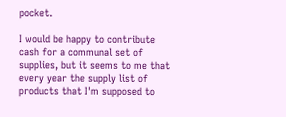pocket.

I would be happy to contribute cash for a communal set of supplies, but it seems to me that every year the supply list of products that I'm supposed to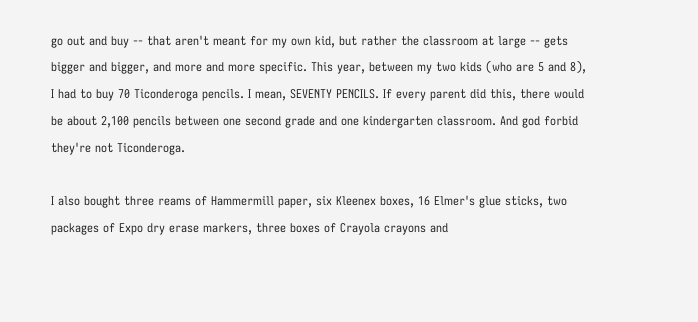go out and buy -- that aren't meant for my own kid, but rather the classroom at large -- gets bigger and bigger, and more and more specific. This year, between my two kids (who are 5 and 8), I had to buy 70 Ticonderoga pencils. I mean, SEVENTY PENCILS. If every parent did this, there would be about 2,100 pencils between one second grade and one kindergarten classroom. And god forbid they're not Ticonderoga.

I also bought three reams of Hammermill paper, six Kleenex boxes, 16 Elmer's glue sticks, two packages of Expo dry erase markers, three boxes of Crayola crayons and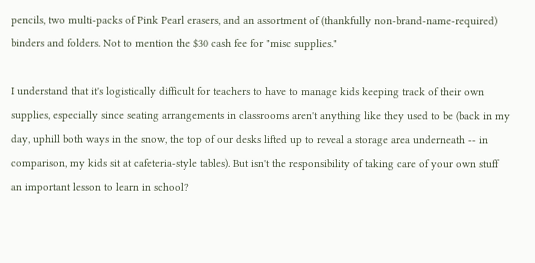pencils, two multi-packs of Pink Pearl erasers, and an assortment of (thankfully non-brand-name-required) binders and folders. Not to mention the $30 cash fee for "misc supplies."

I understand that it's logistically difficult for teachers to have to manage kids keeping track of their own supplies, especially since seating arrangements in classrooms aren't anything like they used to be (back in my day, uphill both ways in the snow, the top of our desks lifted up to reveal a storage area underneath -- in comparison, my kids sit at cafeteria-style tables). But isn't the responsibility of taking care of your own stuff an important lesson to learn in school?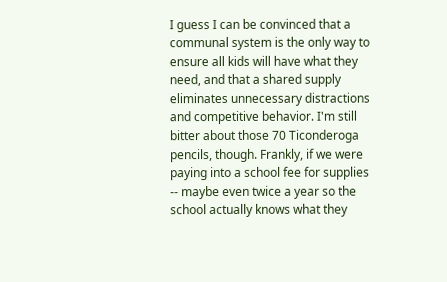I guess I can be convinced that a communal system is the only way to ensure all kids will have what they need, and that a shared supply eliminates unnecessary distractions and competitive behavior. I'm still bitter about those 70 Ticonderoga pencils, though. Frankly, if we were paying into a school fee for supplies -- maybe even twice a year so the school actually knows what they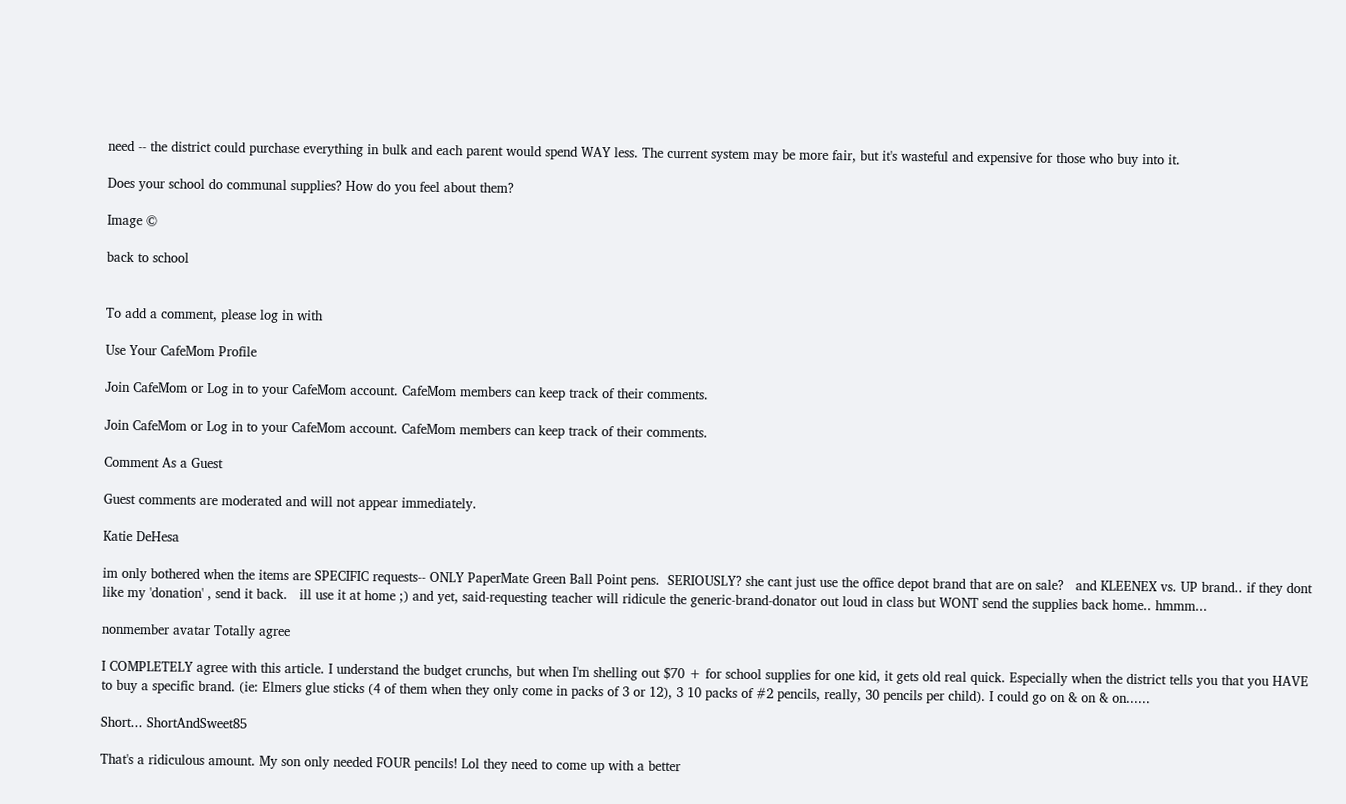need -- the district could purchase everything in bulk and each parent would spend WAY less. The current system may be more fair, but it's wasteful and expensive for those who buy into it.

Does your school do communal supplies? How do you feel about them?

Image ©

back to school


To add a comment, please log in with

Use Your CafeMom Profile

Join CafeMom or Log in to your CafeMom account. CafeMom members can keep track of their comments.

Join CafeMom or Log in to your CafeMom account. CafeMom members can keep track of their comments.

Comment As a Guest

Guest comments are moderated and will not appear immediately.

Katie DeHesa

im only bothered when the items are SPECIFIC requests-- ONLY PaperMate Green Ball Point pens.  SERIOUSLY? she cant just use the office depot brand that are on sale?   and KLEENEX vs. UP brand.. if they dont like my 'donation' , send it back.   ill use it at home ;) and yet, said-requesting teacher will ridicule the generic-brand-donator out loud in class but WONT send the supplies back home.. hmmm...

nonmember avatar Totally agree

I COMPLETELY agree with this article. I understand the budget crunchs, but when I'm shelling out $70 + for school supplies for one kid, it gets old real quick. Especially when the district tells you that you HAVE to buy a specific brand. (ie: Elmers glue sticks (4 of them when they only come in packs of 3 or 12), 3 10 packs of #2 pencils, really, 30 pencils per child). I could go on & on & on......

Short... ShortAndSweet85

That's a ridiculous amount. My son only needed FOUR pencils! Lol they need to come up with a better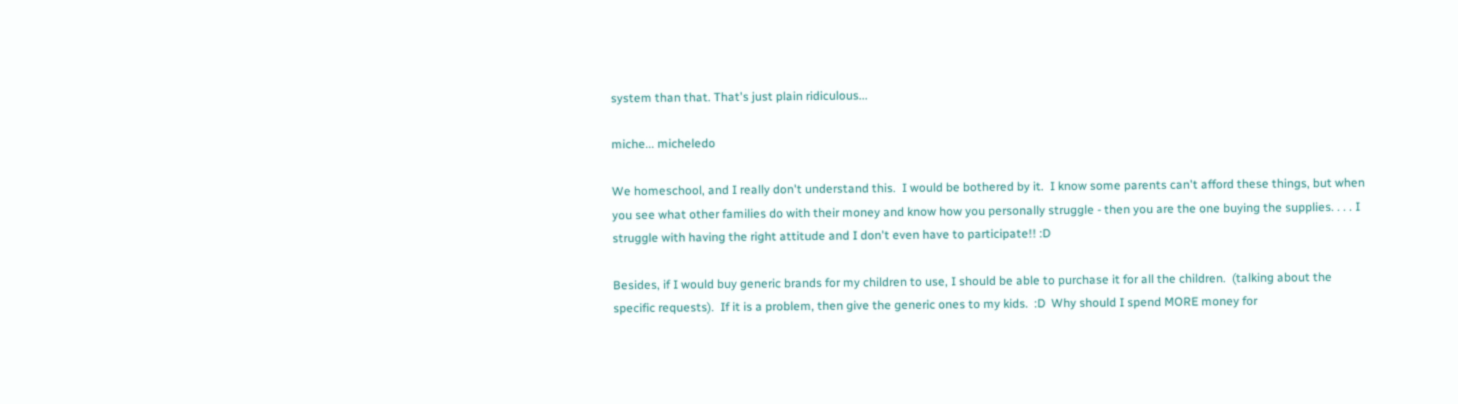system than that. That's just plain ridiculous...

miche... micheledo

We homeschool, and I really don't understand this.  I would be bothered by it.  I know some parents can't afford these things, but when you see what other families do with their money and know how you personally struggle - then you are the one buying the supplies. . . . I struggle with having the right attitude and I don't even have to participate!! :D

Besides, if I would buy generic brands for my children to use, I should be able to purchase it for all the children.  (talking about the specific requests).  If it is a problem, then give the generic ones to my kids.  :D  Why should I spend MORE money for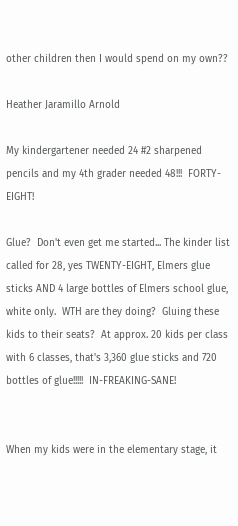other children then I would spend on my own??

Heather Jaramillo Arnold

My kindergartener needed 24 #2 sharpened pencils and my 4th grader needed 48!!!  FORTY-EIGHT!

Glue?  Don't even get me started... The kinder list called for 28, yes TWENTY-EIGHT, Elmers glue sticks AND 4 large bottles of Elmers school glue, white only.  WTH are they doing?  Gluing these kids to their seats?  At approx. 20 kids per class with 6 classes, that's 3,360 glue sticks and 720 bottles of glue!!!!!  IN-FREAKING-SANE!


When my kids were in the elementary stage, it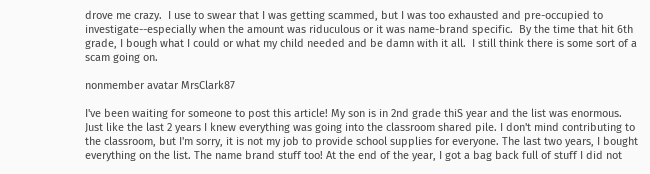drove me crazy.  I use to swear that I was getting scammed, but I was too exhausted and pre-occupied to investigate--especially when the amount was riduculous or it was name-brand specific.  By the time that hit 6th grade, I bough what I could or what my child needed and be damn with it all.  I still think there is some sort of a scam going on.

nonmember avatar MrsClark87

I've been waiting for someone to post this article! My son is in 2nd grade thiS year and the list was enormous. Just like the last 2 years I knew everything was going into the classroom shared pile. I don't mind contributing to the classroom, but I'm sorry, it is not my job to provide school supplies for everyone. The last two years, I bought everything on the list. The name brand stuff too! At the end of the year, I got a bag back full of stuff I did not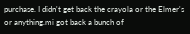purchase. I didn't get back the crayola or the Elmer's or anything.mi got back a bunch of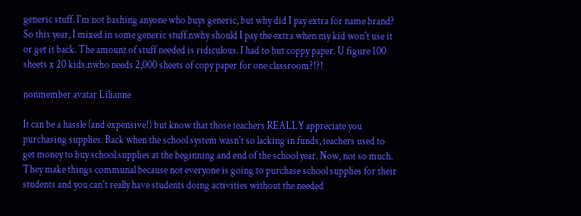generic stuff. I'm not bashing anyone who buys generic, but why did I pay extra for name brand? So this year, I mixed in some generic stuff.nwhy should I pay the extra when my kid won't use it or get it back. The amount of stuff needed is ridiculous. I had to but coppy paper. U figure 100 sheets x 20 kids.nwho needs 2,000 sheets of copy paper for one classroom?!?!

nonmember avatar Lilianne

It can be a hassle (and expensive!) but know that those teachers REALLY appreciate you purchasing supplies. Back when the school system wasn't so lacking in funds, teachers used to get money to buy school supplies at the beginning and end of the school year. Now, not so much. They make things communal because not everyone is going to purchase school supplies for their students and you can't really have students doing activities without the needed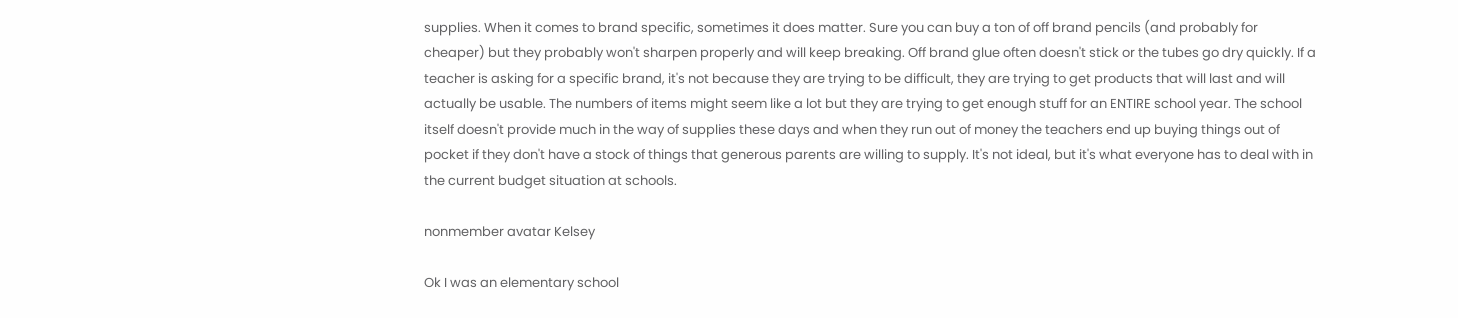supplies. When it comes to brand specific, sometimes it does matter. Sure you can buy a ton of off brand pencils (and probably for cheaper) but they probably won't sharpen properly and will keep breaking. Off brand glue often doesn't stick or the tubes go dry quickly. If a teacher is asking for a specific brand, it's not because they are trying to be difficult, they are trying to get products that will last and will actually be usable. The numbers of items might seem like a lot but they are trying to get enough stuff for an ENTIRE school year. The school itself doesn't provide much in the way of supplies these days and when they run out of money the teachers end up buying things out of pocket if they don't have a stock of things that generous parents are willing to supply. It's not ideal, but it's what everyone has to deal with in the current budget situation at schools.

nonmember avatar Kelsey

Ok I was an elementary school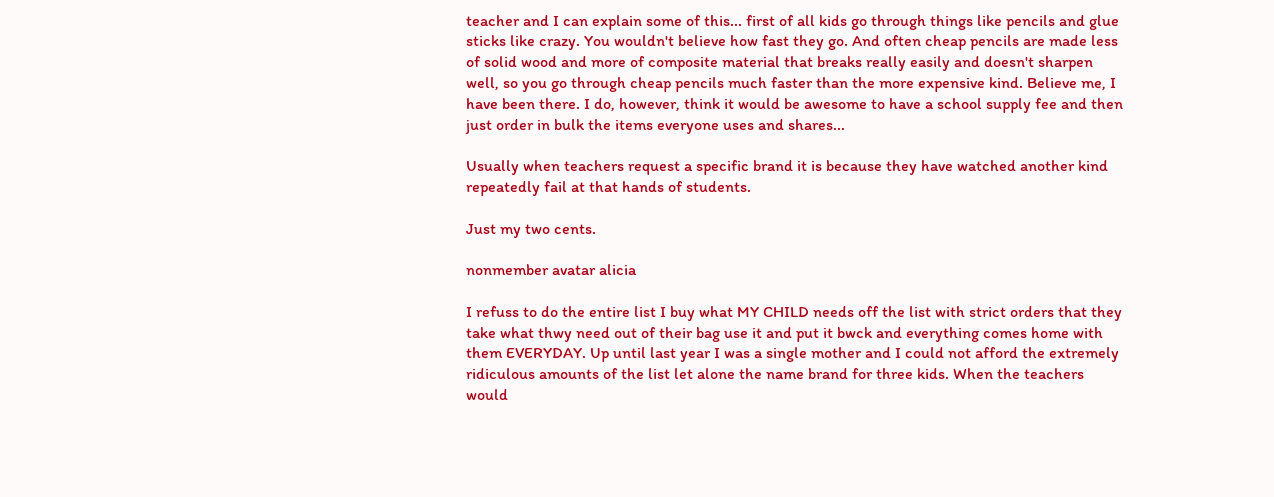teacher and I can explain some of this... first of all kids go through things like pencils and glue sticks like crazy. You wouldn't believe how fast they go. And often cheap pencils are made less of solid wood and more of composite material that breaks really easily and doesn't sharpen well, so you go through cheap pencils much faster than the more expensive kind. Believe me, I have been there. I do, however, think it would be awesome to have a school supply fee and then just order in bulk the items everyone uses and shares...

Usually when teachers request a specific brand it is because they have watched another kind repeatedly fail at that hands of students.

Just my two cents.

nonmember avatar alicia

I refuss to do the entire list I buy what MY CHILD needs off the list with strict orders that they take what thwy need out of their bag use it and put it bwck and everything comes home with them EVERYDAY. Up until last year I was a single mother and I could not afford the extremely ridiculous amounts of the list let alone the name brand for three kids. When the teachers would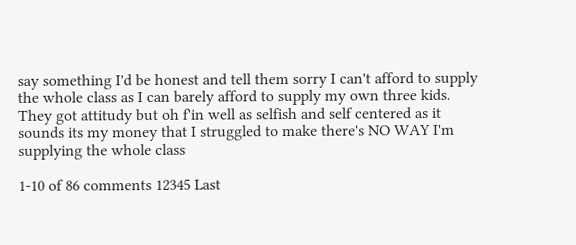say something I'd be honest and tell them sorry I can't afford to supply the whole class as I can barely afford to supply my own three kids. They got attitudy but oh f'in well as selfish and self centered as it sounds its my money that I struggled to make there's NO WAY I'm supplying the whole class

1-10 of 86 comments 12345 Last